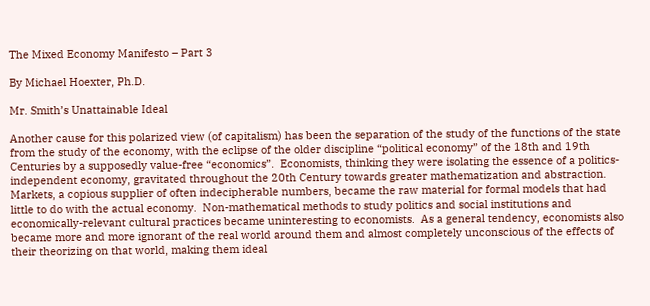The Mixed Economy Manifesto – Part 3

By Michael Hoexter, Ph.D.

Mr. Smith’s Unattainable Ideal

Another cause for this polarized view (of capitalism) has been the separation of the study of the functions of the state from the study of the economy, with the eclipse of the older discipline “political economy” of the 18th and 19th Centuries by a supposedly value-free “economics”.  Economists, thinking they were isolating the essence of a politics-independent economy, gravitated throughout the 20th Century towards greater mathematization and abstraction.  Markets, a copious supplier of often indecipherable numbers, became the raw material for formal models that had little to do with the actual economy.  Non-mathematical methods to study politics and social institutions and economically-relevant cultural practices became uninteresting to economists.  As a general tendency, economists also became more and more ignorant of the real world around them and almost completely unconscious of the effects of their theorizing on that world, making them ideal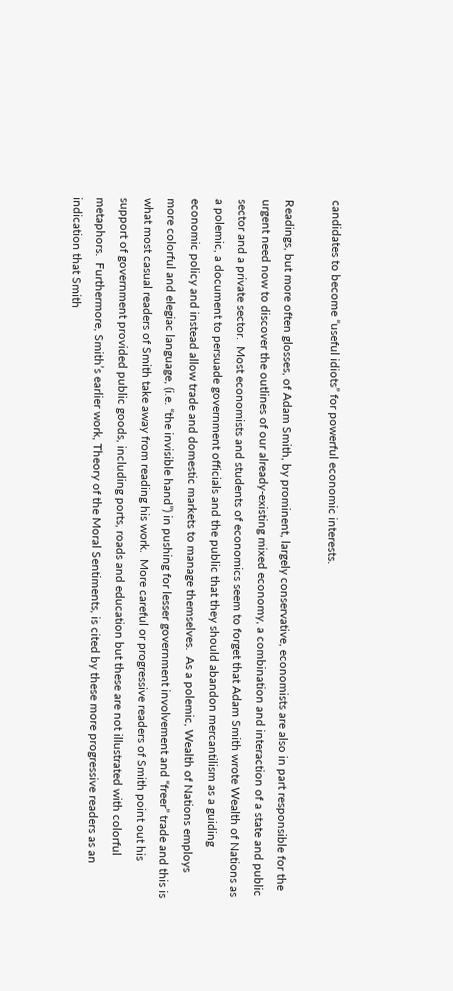candidates to become “useful idiots” for powerful economic interests.

Readings, but more often glosses, of Adam Smith, by prominent, largely conservative, economists are also in part responsible for the urgent need now to discover the outlines of our already-existing mixed economy, a combination and interaction of a state and public sector and a private sector.  Most economists and students of economics seem to forget that Adam Smith wrote Wealth of Nations as a polemic, a document to persuade government officials and the public that they should abandon mercantilism as a guiding economic policy and instead allow trade and domestic markets to manage themselves.  As a polemic, Wealth of Nations employs more colorful and elegiac language, (i.e. “the invisible hand”) in pushing for lesser government involvement and “freer” trade and this is what most casual readers of Smith take away from reading his work.  More careful or progressive readers of Smith point out his support of government provided public goods, including ports, roads and education but these are not illustrated with colorful metaphors.  Furthermore, Smith’s earlier work, Theory of the Moral Sentiments, is cited by these more progressive readers as an indication that Smith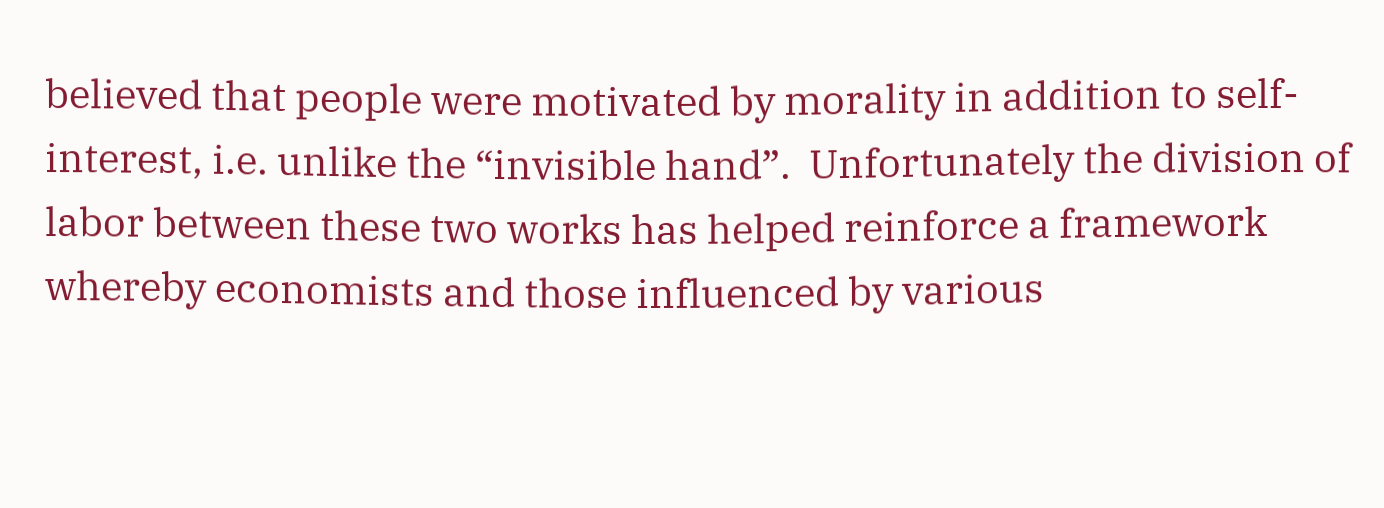believed that people were motivated by morality in addition to self-interest, i.e. unlike the “invisible hand”.  Unfortunately the division of labor between these two works has helped reinforce a framework whereby economists and those influenced by various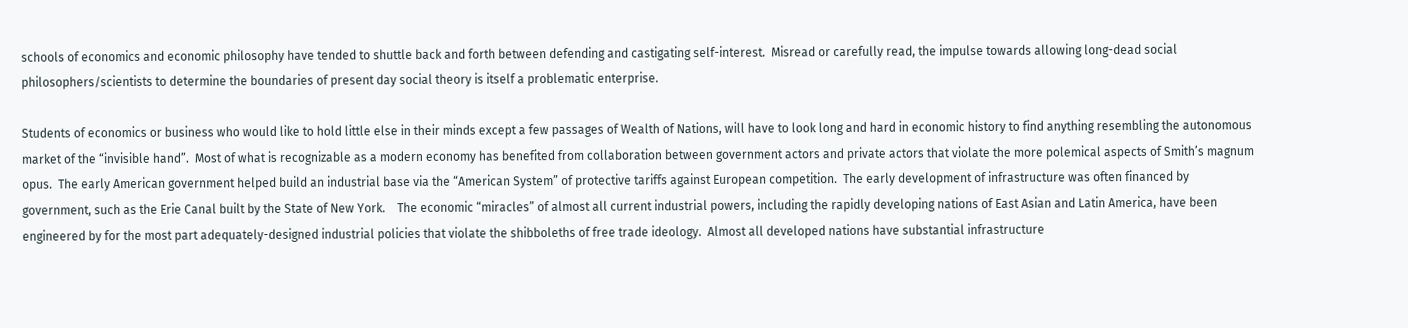schools of economics and economic philosophy have tended to shuttle back and forth between defending and castigating self-interest.  Misread or carefully read, the impulse towards allowing long-dead social philosophers/scientists to determine the boundaries of present day social theory is itself a problematic enterprise.

Students of economics or business who would like to hold little else in their minds except a few passages of Wealth of Nations, will have to look long and hard in economic history to find anything resembling the autonomous market of the “invisible hand”.  Most of what is recognizable as a modern economy has benefited from collaboration between government actors and private actors that violate the more polemical aspects of Smith’s magnum opus.  The early American government helped build an industrial base via the “American System” of protective tariffs against European competition.  The early development of infrastructure was often financed by government, such as the Erie Canal built by the State of New York.    The economic “miracles” of almost all current industrial powers, including the rapidly developing nations of East Asian and Latin America, have been engineered by for the most part adequately-designed industrial policies that violate the shibboleths of free trade ideology.  Almost all developed nations have substantial infrastructure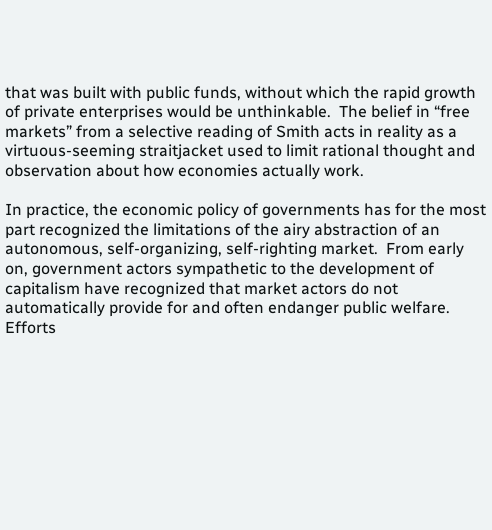that was built with public funds, without which the rapid growth of private enterprises would be unthinkable.  The belief in “free markets” from a selective reading of Smith acts in reality as a virtuous-seeming straitjacket used to limit rational thought and observation about how economies actually work.

In practice, the economic policy of governments has for the most part recognized the limitations of the airy abstraction of an autonomous, self-organizing, self-righting market.  From early on, government actors sympathetic to the development of capitalism have recognized that market actors do not automatically provide for and often endanger public welfare.  Efforts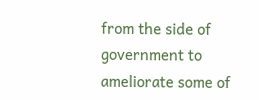from the side of government to ameliorate some of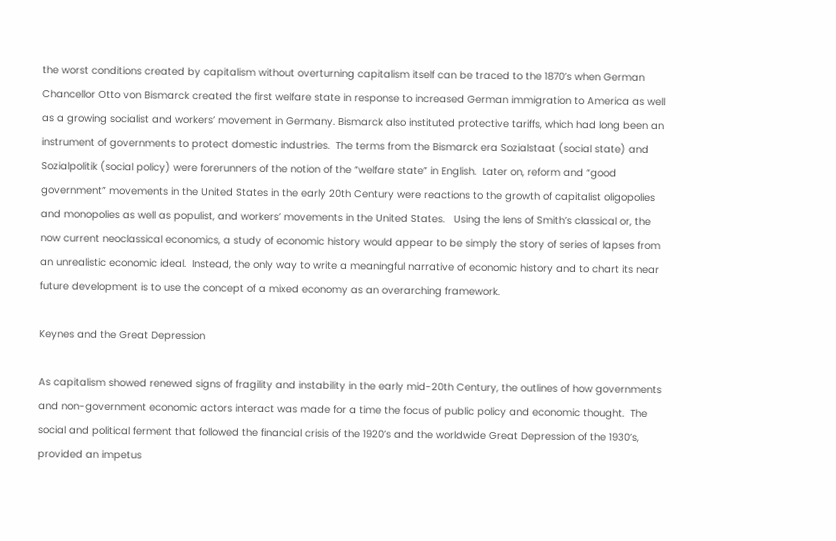the worst conditions created by capitalism without overturning capitalism itself can be traced to the 1870’s when German Chancellor Otto von Bismarck created the first welfare state in response to increased German immigration to America as well as a growing socialist and workers’ movement in Germany. Bismarck also instituted protective tariffs, which had long been an instrument of governments to protect domestic industries.  The terms from the Bismarck era Sozialstaat (social state) and Sozialpolitik (social policy) were forerunners of the notion of the “welfare state” in English.  Later on, reform and “good government” movements in the United States in the early 20th Century were reactions to the growth of capitalist oligopolies and monopolies as well as populist, and workers’ movements in the United States.   Using the lens of Smith’s classical or, the now current neoclassical economics, a study of economic history would appear to be simply the story of series of lapses from an unrealistic economic ideal.  Instead, the only way to write a meaningful narrative of economic history and to chart its near future development is to use the concept of a mixed economy as an overarching framework.

Keynes and the Great Depression

As capitalism showed renewed signs of fragility and instability in the early mid-20th Century, the outlines of how governments and non-government economic actors interact was made for a time the focus of public policy and economic thought.  The social and political ferment that followed the financial crisis of the 1920’s and the worldwide Great Depression of the 1930’s, provided an impetus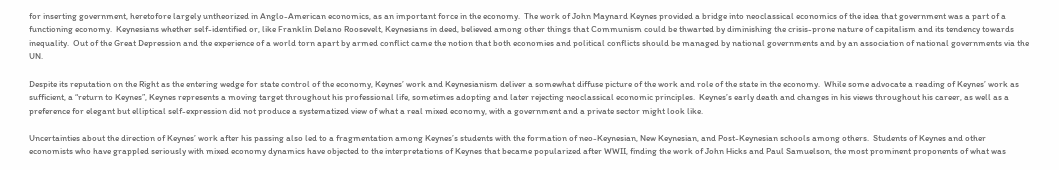for inserting government, heretofore largely untheorized in Anglo-American economics, as an important force in the economy.  The work of John Maynard Keynes provided a bridge into neoclassical economics of the idea that government was a part of a functioning economy.  Keynesians whether self-identified or, like Franklin Delano Roosevelt, Keynesians in deed, believed among other things that Communism could be thwarted by diminishing the crisis-prone nature of capitalism and its tendency towards inequality.  Out of the Great Depression and the experience of a world torn apart by armed conflict came the notion that both economies and political conflicts should be managed by national governments and by an association of national governments via the UN.

Despite its reputation on the Right as the entering wedge for state control of the economy, Keynes’ work and Keynesianism deliver a somewhat diffuse picture of the work and role of the state in the economy.  While some advocate a reading of Keynes’ work as sufficient, a “return to Keynes”, Keynes represents a moving target throughout his professional life, sometimes adopting and later rejecting neoclassical economic principles.  Keynes’s early death and changes in his views throughout his career, as well as a preference for elegant but elliptical self-expression did not produce a systematized view of what a real mixed economy, with a government and a private sector might look like.

Uncertainties about the direction of Keynes’ work after his passing also led to a fragmentation among Keynes’s students with the formation of neo-Keynesian, New Keynesian, and Post-Keynesian schools among others.  Students of Keynes and other economists who have grappled seriously with mixed economy dynamics have objected to the interpretations of Keynes that became popularized after WWII, finding the work of John Hicks and Paul Samuelson, the most prominent proponents of what was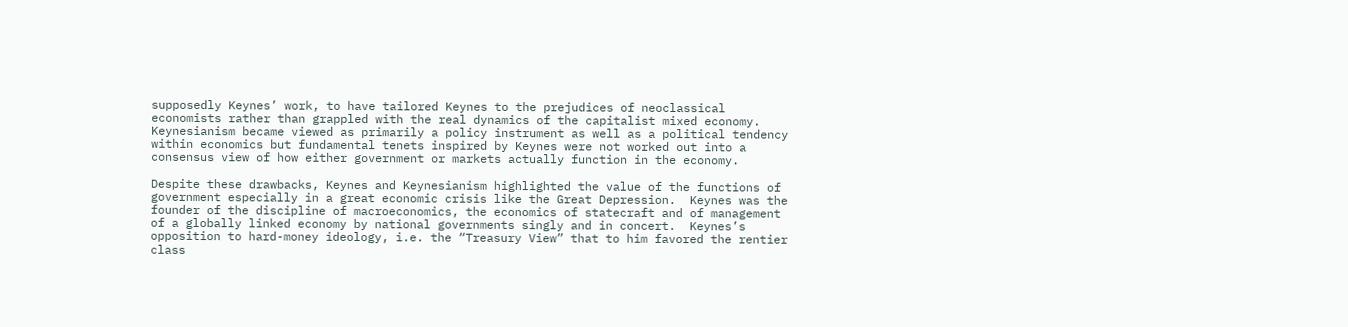supposedly Keynes’ work, to have tailored Keynes to the prejudices of neoclassical economists rather than grappled with the real dynamics of the capitalist mixed economy.  Keynesianism became viewed as primarily a policy instrument as well as a political tendency within economics but fundamental tenets inspired by Keynes were not worked out into a consensus view of how either government or markets actually function in the economy.

Despite these drawbacks, Keynes and Keynesianism highlighted the value of the functions of government especially in a great economic crisis like the Great Depression.  Keynes was the founder of the discipline of macroeconomics, the economics of statecraft and of management of a globally linked economy by national governments singly and in concert.  Keynes’s opposition to hard-money ideology, i.e. the “Treasury View” that to him favored the rentier class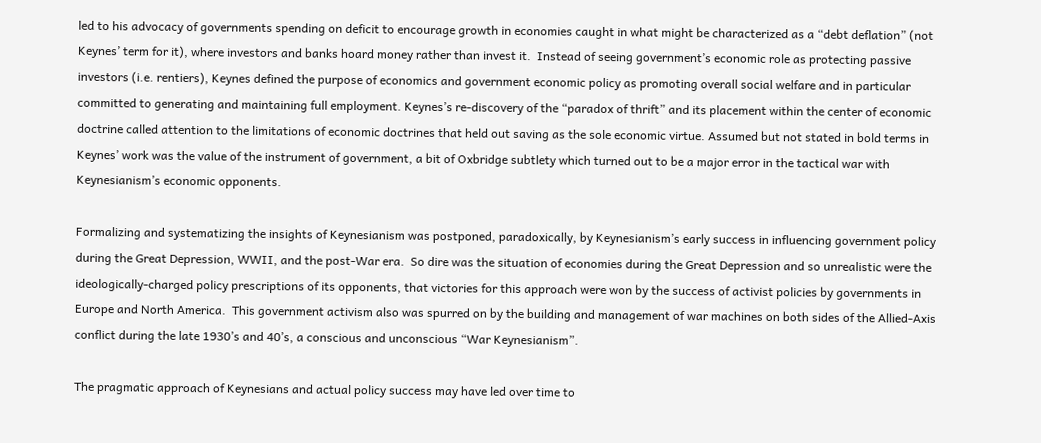led to his advocacy of governments spending on deficit to encourage growth in economies caught in what might be characterized as a “debt deflation” (not Keynes’ term for it), where investors and banks hoard money rather than invest it.  Instead of seeing government’s economic role as protecting passive investors (i.e. rentiers), Keynes defined the purpose of economics and government economic policy as promoting overall social welfare and in particular committed to generating and maintaining full employment. Keynes’s re-discovery of the “paradox of thrift” and its placement within the center of economic doctrine called attention to the limitations of economic doctrines that held out saving as the sole economic virtue. Assumed but not stated in bold terms in Keynes’ work was the value of the instrument of government, a bit of Oxbridge subtlety which turned out to be a major error in the tactical war with Keynesianism’s economic opponents.

Formalizing and systematizing the insights of Keynesianism was postponed, paradoxically, by Keynesianism’s early success in influencing government policy during the Great Depression, WWII, and the post-War era.  So dire was the situation of economies during the Great Depression and so unrealistic were the ideologically-charged policy prescriptions of its opponents, that victories for this approach were won by the success of activist policies by governments in Europe and North America.  This government activism also was spurred on by the building and management of war machines on both sides of the Allied-Axis conflict during the late 1930’s and 40’s, a conscious and unconscious “War Keynesianism”.

The pragmatic approach of Keynesians and actual policy success may have led over time to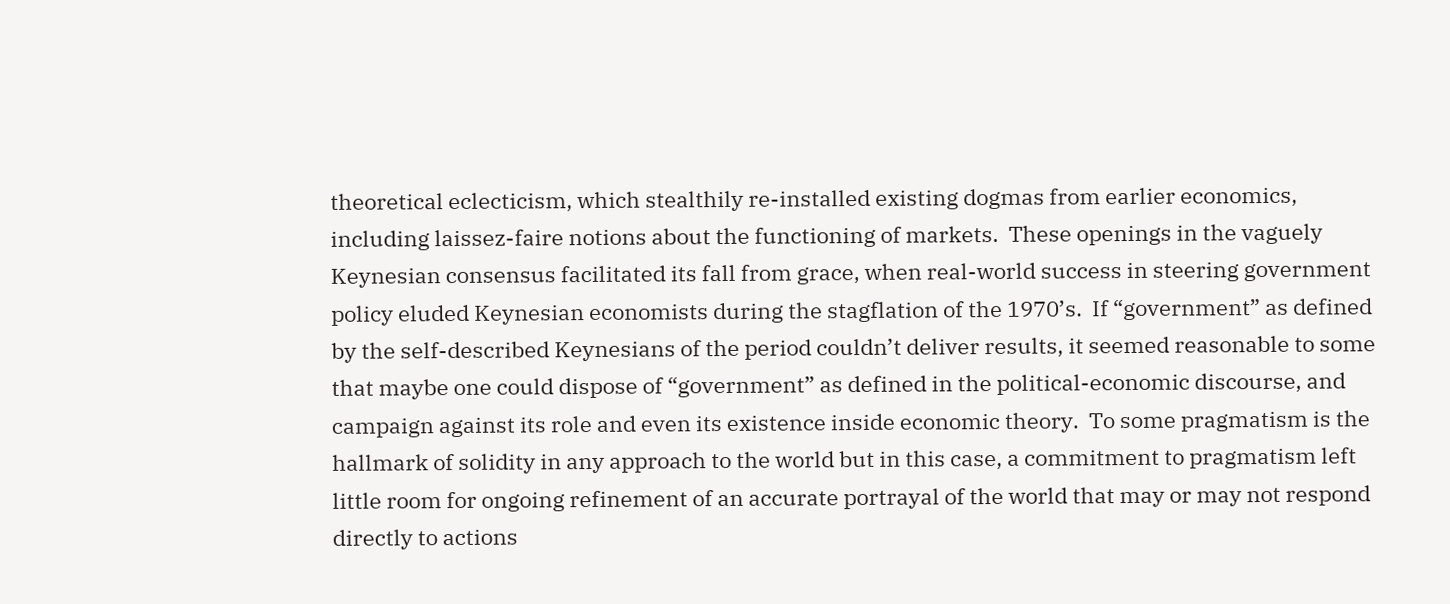theoretical eclecticism, which stealthily re-installed existing dogmas from earlier economics, including laissez-faire notions about the functioning of markets.  These openings in the vaguely Keynesian consensus facilitated its fall from grace, when real-world success in steering government policy eluded Keynesian economists during the stagflation of the 1970’s.  If “government” as defined by the self-described Keynesians of the period couldn’t deliver results, it seemed reasonable to some that maybe one could dispose of “government” as defined in the political-economic discourse, and campaign against its role and even its existence inside economic theory.  To some pragmatism is the hallmark of solidity in any approach to the world but in this case, a commitment to pragmatism left little room for ongoing refinement of an accurate portrayal of the world that may or may not respond directly to actions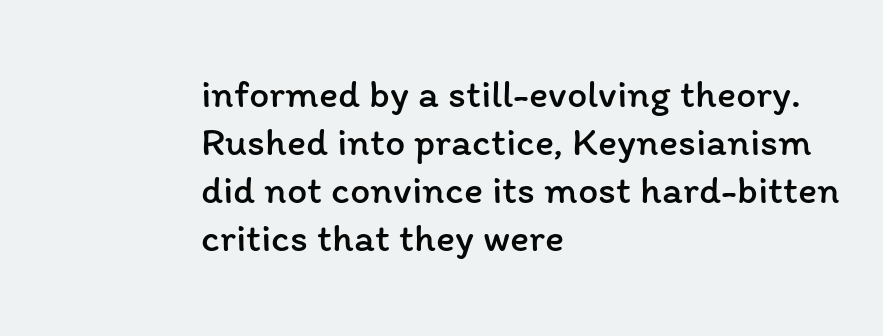informed by a still-evolving theory.  Rushed into practice, Keynesianism did not convince its most hard-bitten critics that they were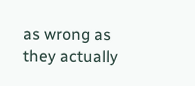as wrong as they actually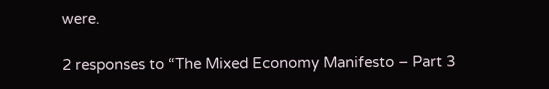were.

2 responses to “The Mixed Economy Manifesto – Part 3